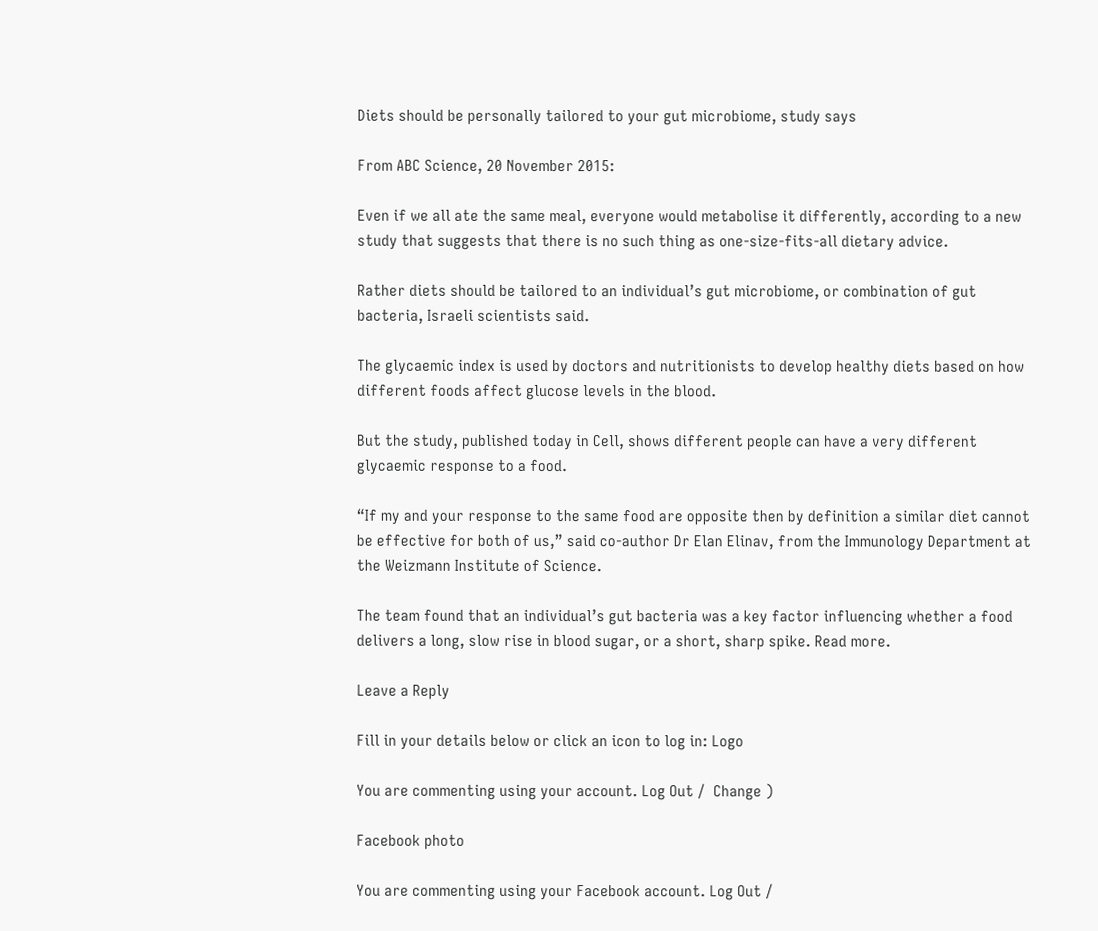Diets should be personally tailored to your gut microbiome, study says

From ABC Science, 20 November 2015:

Even if we all ate the same meal, everyone would metabolise it differently, according to a new study that suggests that there is no such thing as one-size-fits-all dietary advice.

Rather diets should be tailored to an individual’s gut microbiome, or combination of gut bacteria, Israeli scientists said.

The glycaemic index is used by doctors and nutritionists to develop healthy diets based on how different foods affect glucose levels in the blood.

But the study, published today in Cell, shows different people can have a very different glycaemic response to a food.

“If my and your response to the same food are opposite then by definition a similar diet cannot be effective for both of us,” said co-author Dr Elan Elinav, from the Immunology Department at the Weizmann Institute of Science.

The team found that an individual’s gut bacteria was a key factor influencing whether a food delivers a long, slow rise in blood sugar, or a short, sharp spike. Read more.

Leave a Reply

Fill in your details below or click an icon to log in: Logo

You are commenting using your account. Log Out /  Change )

Facebook photo

You are commenting using your Facebook account. Log Out /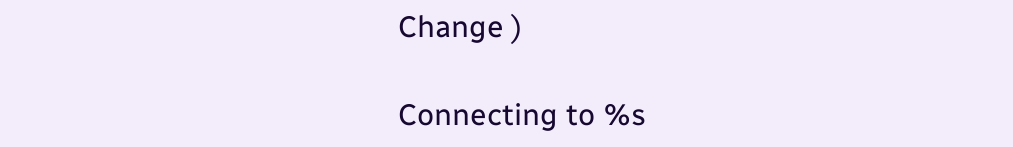Change )

Connecting to %s